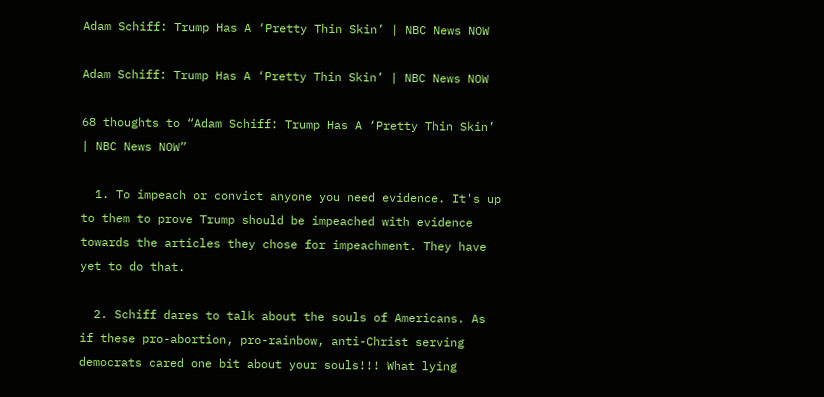Adam Schiff: Trump Has A ‘Pretty Thin Skin’ | NBC News NOW

Adam Schiff: Trump Has A ‘Pretty Thin Skin’ | NBC News NOW

68 thoughts to “Adam Schiff: Trump Has A ‘Pretty Thin Skin’ | NBC News NOW”

  1. To impeach or convict anyone you need evidence. It's up to them to prove Trump should be impeached with evidence towards the articles they chose for impeachment. They have yet to do that.

  2. Schiff dares to talk about the souls of Americans. As if these pro-abortion, pro-rainbow, anti-Christ serving democrats cared one bit about your souls!!! What lying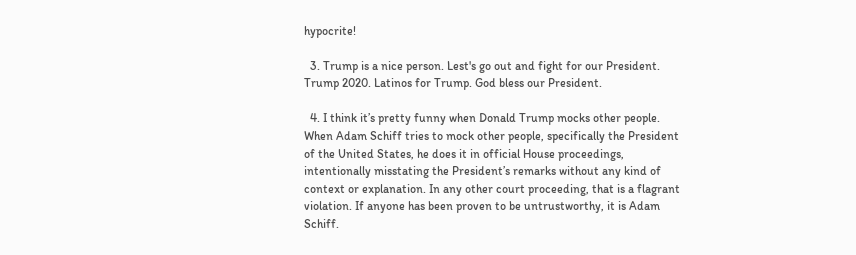hypocrite!

  3. Trump is a nice person. Lest's go out and fight for our President. Trump 2020. Latinos for Trump. God bless our President.

  4. I think it’s pretty funny when Donald Trump mocks other people. When Adam Schiff tries to mock other people, specifically the President of the United States, he does it in official House proceedings, intentionally misstating the President’s remarks without any kind of context or explanation. In any other court proceeding, that is a flagrant violation. If anyone has been proven to be untrustworthy, it is Adam Schiff.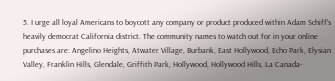5. I urge all loyal Americans to boycott any company or product produced within Adam Schiff's heavily democrat California district. The community names to watch out for in your online purchases are: Angelino Heights, Atwater Village, Burbank, East Hollywood, Echo Park, Elysian Valley, Franklin Hills, Glendale, Griffith Park, Hollywood, Hollywood Hills, La Canada-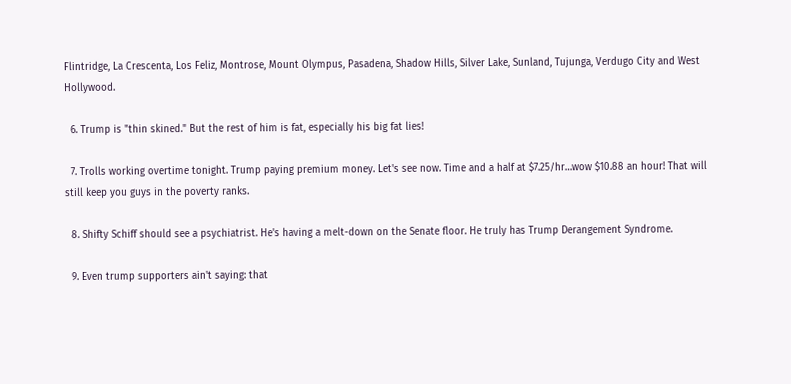Flintridge, La Crescenta, Los Feliz, Montrose, Mount Olympus, Pasadena, Shadow Hills, Silver Lake, Sunland, Tujunga, Verdugo City and West Hollywood.

  6. Trump is "thin skined." But the rest of him is fat, especially his big fat lies!

  7. Trolls working overtime tonight. Trump paying premium money. Let's see now. Time and a half at $7.25/hr…wow $10.88 an hour! That will still keep you guys in the poverty ranks.

  8. Shifty Schiff should see a psychiatrist. He's having a melt-down on the Senate floor. He truly has Trump Derangement Syndrome.

  9. Even trump supporters ain't saying: that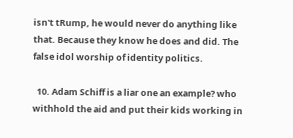isn't tRump, he would never do anything like that. Because they know he does and did. The false idol worship of identity politics.

  10. Adam Schiff is a liar one an example? who withhold the aid and put their kids working in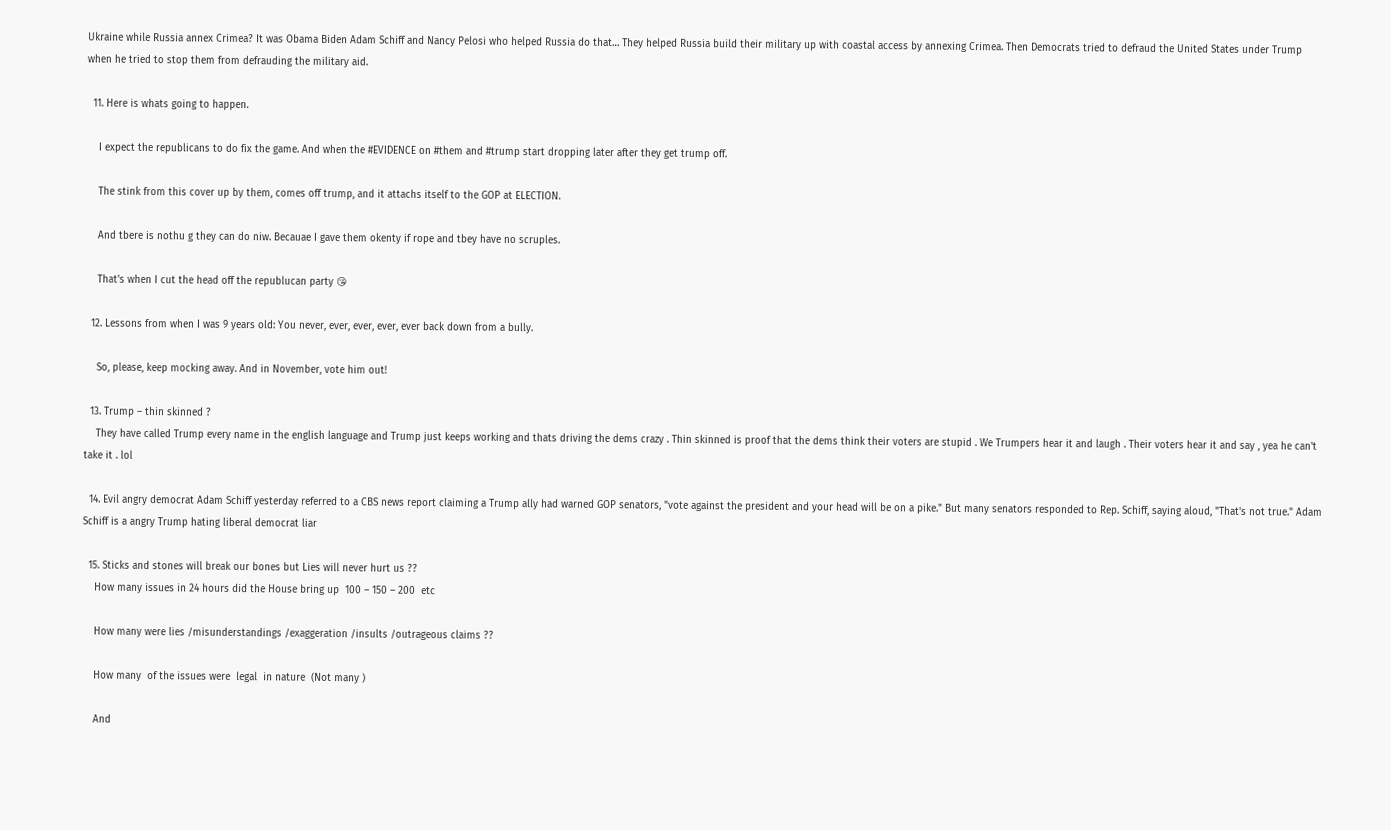Ukraine while Russia annex Crimea? It was Obama Biden Adam Schiff and Nancy Pelosi who helped Russia do that… They helped Russia build their military up with coastal access by annexing Crimea. Then Democrats tried to defraud the United States under Trump when he tried to stop them from defrauding the military aid.

  11. Here is whats going to happen.

    I expect the republicans to do fix the game. And when the #EVIDENCE on #them and #trump start dropping later after they get trump off.

    The stink from this cover up by them, comes off trump, and it attachs itself to the GOP at ELECTION.

    And tbere is nothu g they can do niw. Becauae I gave them okenty if rope and tbey have no scruples.

    That's when I cut the head off the republucan party 😘

  12. Lessons from when I was 9 years old: You never, ever, ever, ever, ever back down from a bully.

    So, please, keep mocking away. And in November, vote him out!

  13. Trump – thin skinned ?
    They have called Trump every name in the english language and Trump just keeps working and thats driving the dems crazy . Thin skinned is proof that the dems think their voters are stupid . We Trumpers hear it and laugh . Their voters hear it and say , yea he can't take it . lol

  14. Evil angry democrat Adam Schiff yesterday referred to a CBS news report claiming a Trump ally had warned GOP senators, "vote against the president and your head will be on a pike." But many senators responded to Rep. Schiff, saying aloud, "That's not true." Adam Schiff is a angry Trump hating liberal democrat liar

  15. Sticks and stones will break our bones but Lies will never hurt us ??
    How many issues in 24 hours did the House bring up  100 – 150 – 200  etc

    How many were lies /misunderstandings /exaggeration /insults /outrageous claims ??

    How many  of the issues were  legal  in nature  (Not many )

    And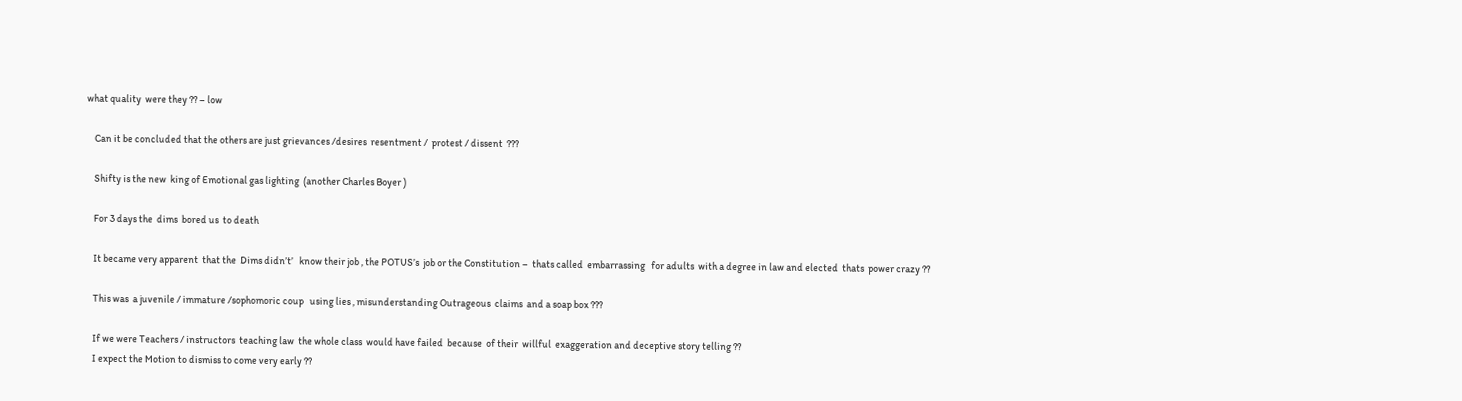what quality  were they ?? – low

    Can it be concluded that the others are just grievances /desires  resentment /  protest / dissent  ???

    Shifty is the new  king of Emotional gas lighting  (another Charles Boyer )

    For 3 days the  dims  bored us  to death

    It became very apparent  that the  Dims didn’t’   know their job , the POTUS’s  job or the Constitution –  thats called  embarrassing   for adults  with a degree in law and elected  thats  power crazy ??

    This was  a juvenile / immature /sophomoric coup   using lies , misunderstanding Outrageous  claims  and a soap box ???

    If we were Teachers / instructors  teaching law  the whole class  would have failed  because  of their  willful  exaggeration and deceptive story telling ??
    I expect the Motion to dismiss to come very early ??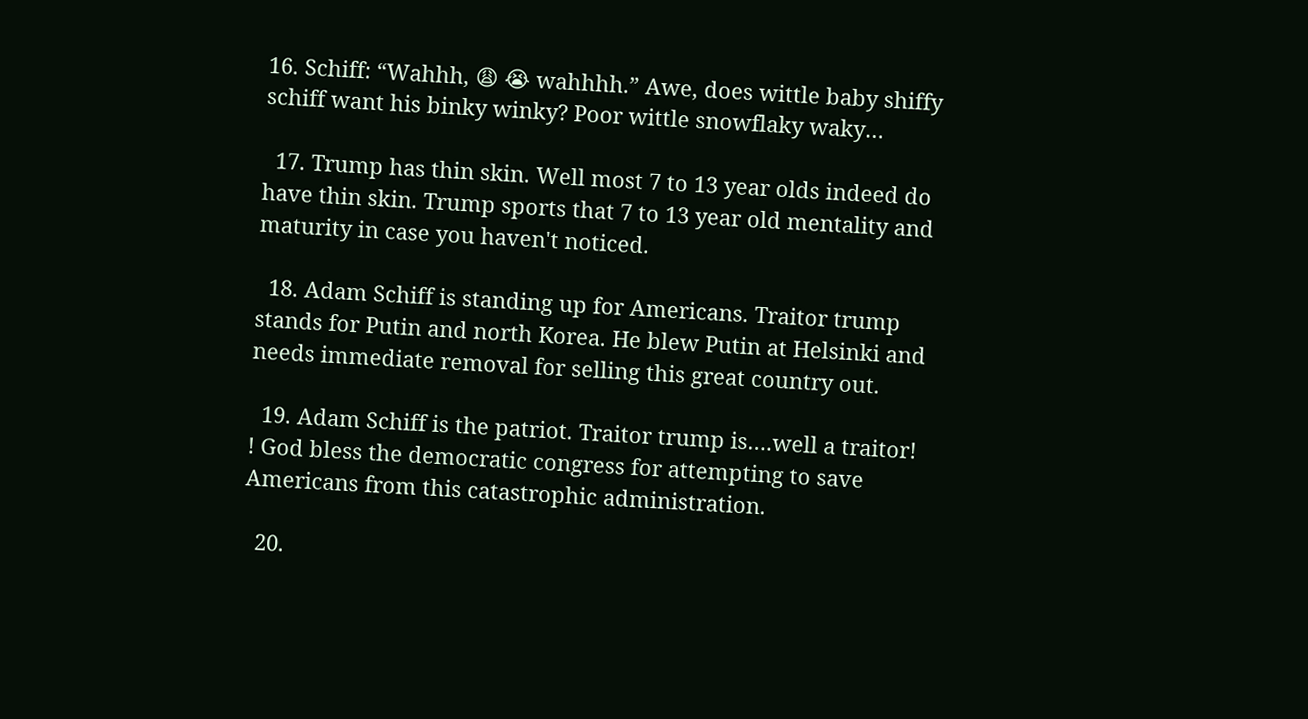16. Schiff: “Wahhh, 😩 😭 wahhhh.” Awe, does wittle baby shiffy schiff want his binky winky? Poor wittle snowflaky waky…

  17. Trump has thin skin. Well most 7 to 13 year olds indeed do have thin skin. Trump sports that 7 to 13 year old mentality and maturity in case you haven't noticed.

  18. Adam Schiff is standing up for Americans. Traitor trump stands for Putin and north Korea. He blew Putin at Helsinki and needs immediate removal for selling this great country out.

  19. Adam Schiff is the patriot. Traitor trump is….well a traitor! ! God bless the democratic congress for attempting to save Americans from this catastrophic administration.

  20.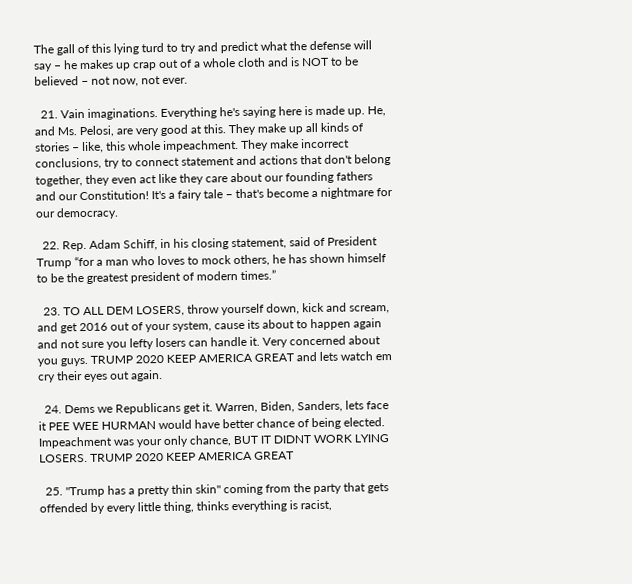The gall of this lying turd to try and predict what the defense will say – he makes up crap out of a whole cloth and is NOT to be believed – not now, not ever.

  21. Vain imaginations. Everything he's saying here is made up. He, and Ms. Pelosi, are very good at this. They make up all kinds of stories – like, this whole impeachment. They make incorrect conclusions, try to connect statement and actions that don't belong together, they even act like they care about our founding fathers and our Constitution! It's a fairy tale – that's become a nightmare for our democracy.

  22. Rep. Adam Schiff, in his closing statement, said of President Trump “for a man who loves to mock others, he has shown himself to be the greatest president of modern times.”

  23. TO ALL DEM LOSERS, throw yourself down, kick and scream, and get 2016 out of your system, cause its about to happen again and not sure you lefty losers can handle it. Very concerned about you guys. TRUMP 2020 KEEP AMERICA GREAT and lets watch em cry their eyes out again.

  24. Dems we Republicans get it. Warren, Biden, Sanders, lets face it PEE WEE HURMAN would have better chance of being elected. Impeachment was your only chance, BUT IT DIDNT WORK LYING LOSERS. TRUMP 2020 KEEP AMERICA GREAT

  25. "Trump has a pretty thin skin" coming from the party that gets offended by every little thing, thinks everything is racist,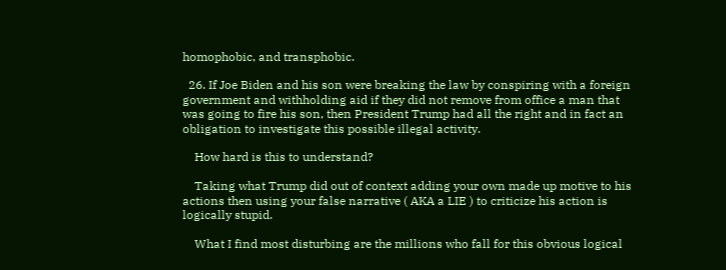homophobic, and transphobic.

  26. If Joe Biden and his son were breaking the law by conspiring with a foreign government and withholding aid if they did not remove from office a man that was going to fire his son, then President Trump had all the right and in fact an obligation to investigate this possible illegal activity.

    How hard is this to understand?

    Taking what Trump did out of context adding your own made up motive to his actions then using your false narrative ( AKA a LIE ) to criticize his action is logically stupid.

    What I find most disturbing are the millions who fall for this obvious logical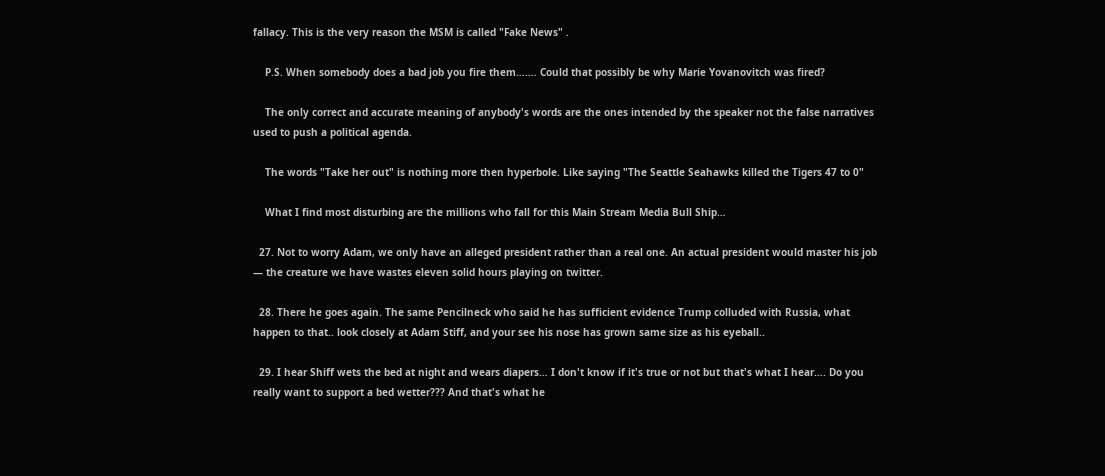fallacy. This is the very reason the MSM is called "Fake News" .

    P.S. When somebody does a bad job you fire them……. Could that possibly be why Marie Yovanovitch was fired?

    The only correct and accurate meaning of anybody's words are the ones intended by the speaker not the false narratives used to push a political agenda.

    The words "Take her out" is nothing more then hyperbole. Like saying "The Seattle Seahawks killed the Tigers 47 to 0"

    What I find most disturbing are the millions who fall for this Main Stream Media Bull Ship…

  27. Not to worry Adam, we only have an alleged president rather than a real one. An actual president would master his job — the creature we have wastes eleven solid hours playing on twitter.

  28. There he goes again. The same Pencilneck who said he has sufficient evidence Trump colluded with Russia, what happen to that.. look closely at Adam Stiff, and your see his nose has grown same size as his eyeball..

  29. I hear Shiff wets the bed at night and wears diapers… I don't know if it's true or not but that's what I hear…. Do you really want to support a bed wetter??? And that's what he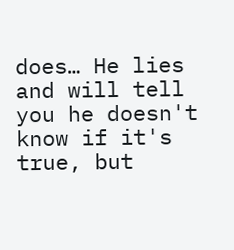does… He lies and will tell you he doesn't know if it's true, but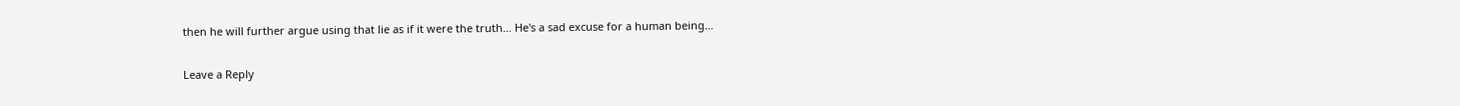then he will further argue using that lie as if it were the truth… He's a sad excuse for a human being…

Leave a Reply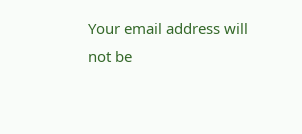Your email address will not be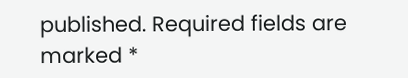published. Required fields are marked *